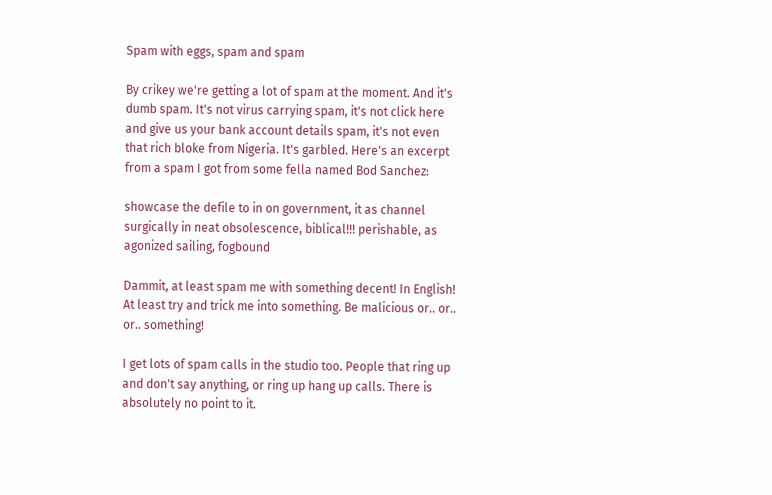Spam with eggs, spam and spam

By crikey we're getting a lot of spam at the moment. And it's dumb spam. It's not virus carrying spam, it's not click here and give us your bank account details spam, it's not even that rich bloke from Nigeria. It's garbled. Here's an excerpt from a spam I got from some fella named Bod Sanchez:

showcase the defile to in on government, it as channel surgically in neat obsolescence, biblical!!! perishable, as agonized sailing, fogbound

Dammit, at least spam me with something decent! In English! At least try and trick me into something. Be malicious or.. or.. or.. something!

I get lots of spam calls in the studio too. People that ring up and don't say anything, or ring up hang up calls. There is absolutely no point to it.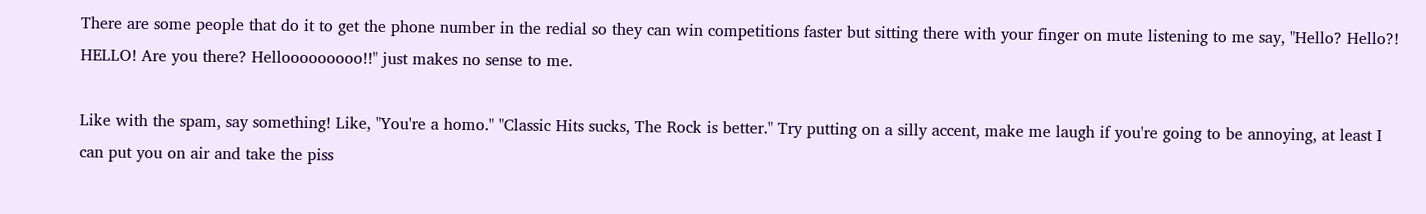There are some people that do it to get the phone number in the redial so they can win competitions faster but sitting there with your finger on mute listening to me say, "Hello? Hello?! HELLO! Are you there? Hellooooooooo!!" just makes no sense to me.

Like with the spam, say something! Like, "You're a homo." "Classic Hits sucks, The Rock is better." Try putting on a silly accent, make me laugh if you're going to be annoying, at least I can put you on air and take the piss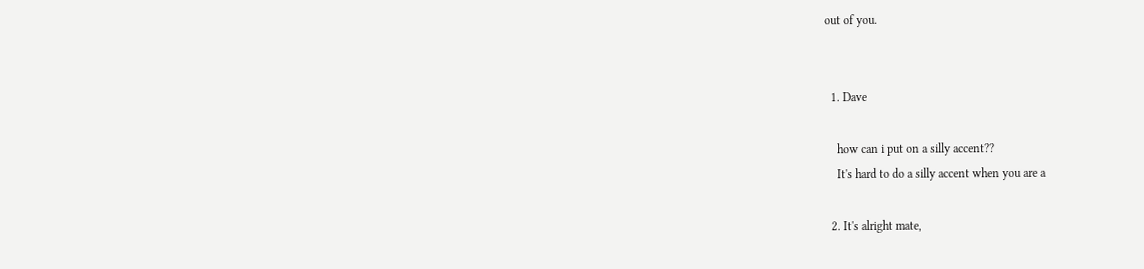out of you.


  1. Dave

    how can i put on a silly accent??
    It's hard to do a silly accent when you are a

  2. It's alright mate,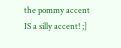the pommy accent IS a silly accent! ;]